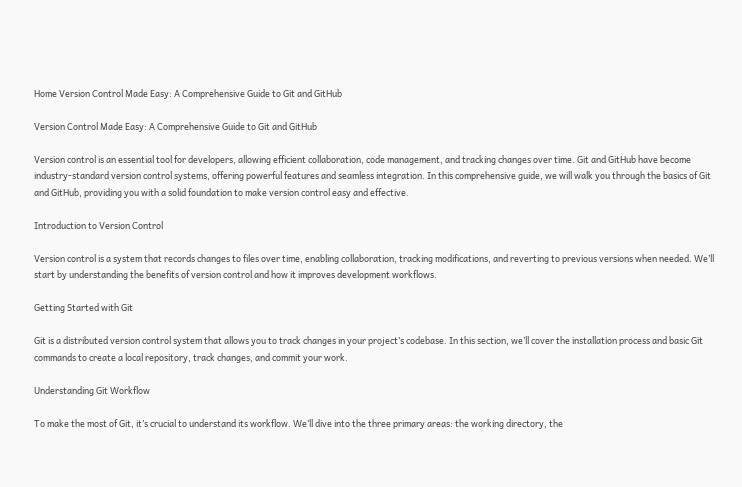Home Version Control Made Easy: A Comprehensive Guide to Git and GitHub

Version Control Made Easy: A Comprehensive Guide to Git and GitHub

Version control is an essential tool for developers, allowing efficient collaboration, code management, and tracking changes over time. Git and GitHub have become industry-standard version control systems, offering powerful features and seamless integration. In this comprehensive guide, we will walk you through the basics of Git and GitHub, providing you with a solid foundation to make version control easy and effective.

Introduction to Version Control

Version control is a system that records changes to files over time, enabling collaboration, tracking modifications, and reverting to previous versions when needed. We’ll start by understanding the benefits of version control and how it improves development workflows.

Getting Started with Git

Git is a distributed version control system that allows you to track changes in your project’s codebase. In this section, we’ll cover the installation process and basic Git commands to create a local repository, track changes, and commit your work.

Understanding Git Workflow

To make the most of Git, it’s crucial to understand its workflow. We’ll dive into the three primary areas: the working directory, the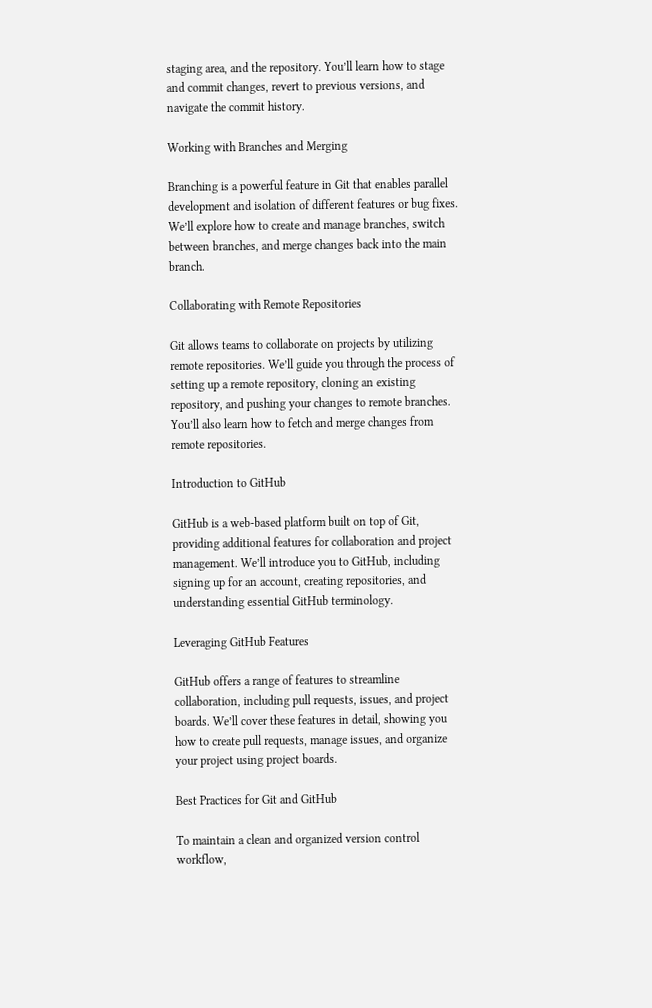staging area, and the repository. You’ll learn how to stage and commit changes, revert to previous versions, and navigate the commit history.

Working with Branches and Merging

Branching is a powerful feature in Git that enables parallel development and isolation of different features or bug fixes. We’ll explore how to create and manage branches, switch between branches, and merge changes back into the main branch.

Collaborating with Remote Repositories

Git allows teams to collaborate on projects by utilizing remote repositories. We’ll guide you through the process of setting up a remote repository, cloning an existing repository, and pushing your changes to remote branches. You’ll also learn how to fetch and merge changes from remote repositories.

Introduction to GitHub

GitHub is a web-based platform built on top of Git, providing additional features for collaboration and project management. We’ll introduce you to GitHub, including signing up for an account, creating repositories, and understanding essential GitHub terminology.

Leveraging GitHub Features

GitHub offers a range of features to streamline collaboration, including pull requests, issues, and project boards. We’ll cover these features in detail, showing you how to create pull requests, manage issues, and organize your project using project boards.

Best Practices for Git and GitHub

To maintain a clean and organized version control workflow,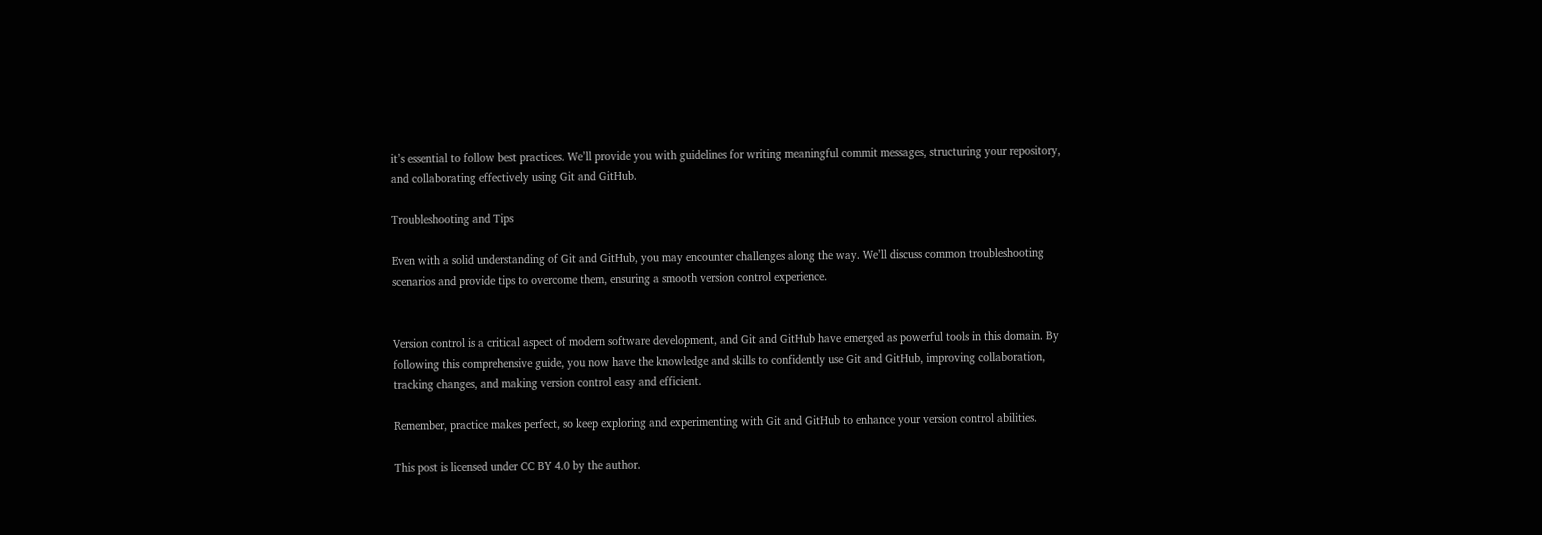it’s essential to follow best practices. We’ll provide you with guidelines for writing meaningful commit messages, structuring your repository, and collaborating effectively using Git and GitHub.

Troubleshooting and Tips

Even with a solid understanding of Git and GitHub, you may encounter challenges along the way. We’ll discuss common troubleshooting scenarios and provide tips to overcome them, ensuring a smooth version control experience.


Version control is a critical aspect of modern software development, and Git and GitHub have emerged as powerful tools in this domain. By following this comprehensive guide, you now have the knowledge and skills to confidently use Git and GitHub, improving collaboration, tracking changes, and making version control easy and efficient.

Remember, practice makes perfect, so keep exploring and experimenting with Git and GitHub to enhance your version control abilities.

This post is licensed under CC BY 4.0 by the author.